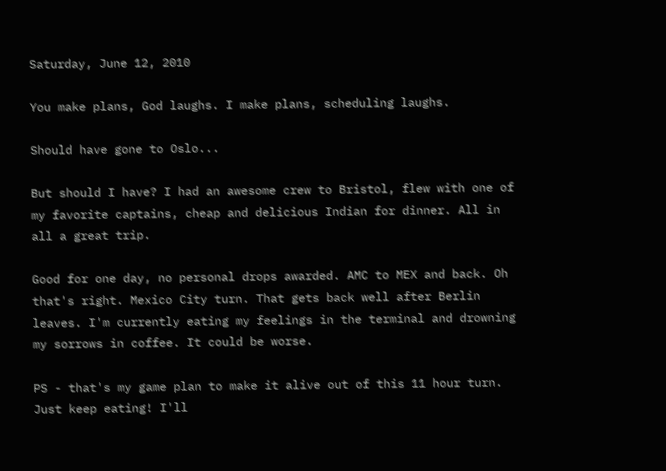Saturday, June 12, 2010

You make plans, God laughs. I make plans, scheduling laughs.

Should have gone to Oslo...

But should I have? I had an awesome crew to Bristol, flew with one of
my favorite captains, cheap and delicious Indian for dinner. All in
all a great trip.

Good for one day, no personal drops awarded. AMC to MEX and back. Oh
that's right. Mexico City turn. That gets back well after Berlin
leaves. I'm currently eating my feelings in the terminal and drowning
my sorrows in coffee. It could be worse.

PS - that's my game plan to make it alive out of this 11 hour turn.
Just keep eating! I'll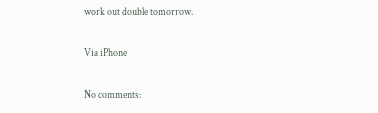work out double tomorrow.

Via iPhone

No comments: